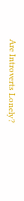Are Introverts Lonely?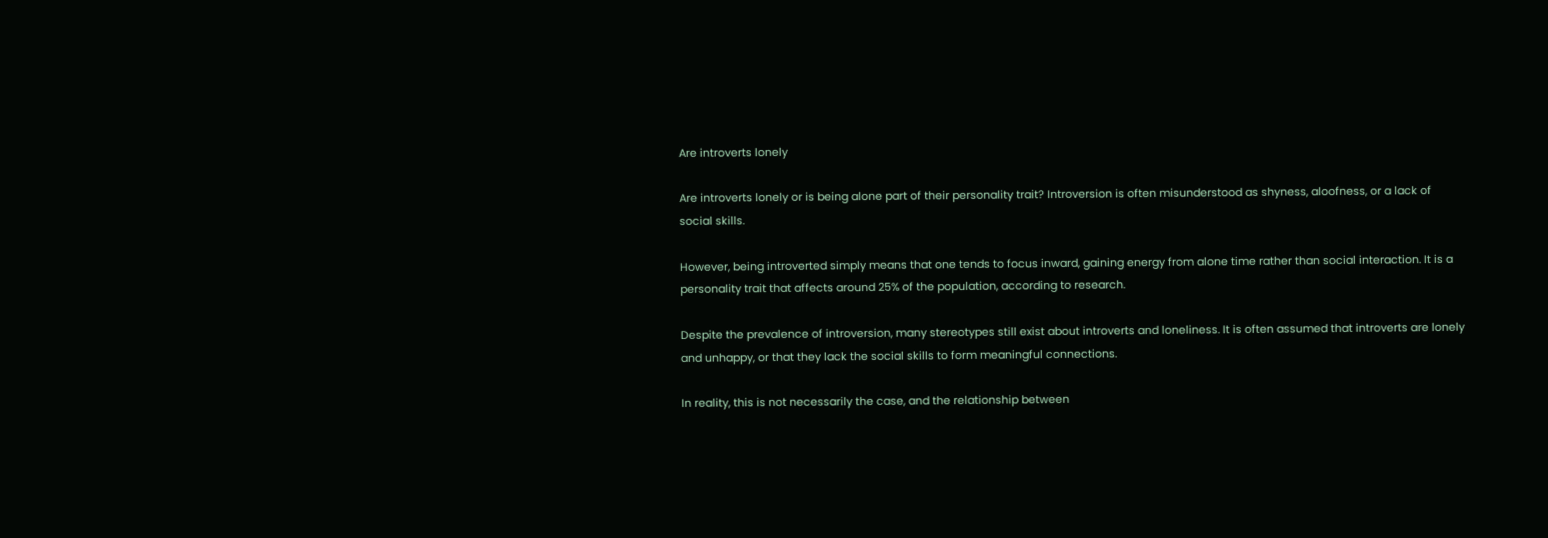Are introverts lonely

Are introverts lonely or is being alone part of their personality trait? Introversion is often misunderstood as shyness, aloofness, or a lack of social skills.

However, being introverted simply means that one tends to focus inward, gaining energy from alone time rather than social interaction. It is a personality trait that affects around 25% of the population, according to research.

Despite the prevalence of introversion, many stereotypes still exist about introverts and loneliness. It is often assumed that introverts are lonely and unhappy, or that they lack the social skills to form meaningful connections.

In reality, this is not necessarily the case, and the relationship between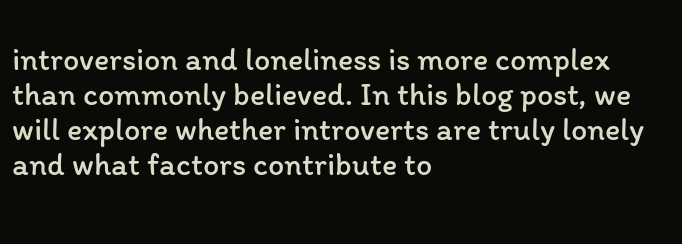introversion and loneliness is more complex than commonly believed. In this blog post, we will explore whether introverts are truly lonely and what factors contribute to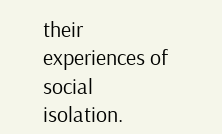their experiences of social isolation.